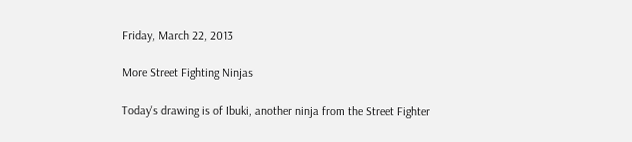Friday, March 22, 2013

More Street Fighting Ninjas

Today's drawing is of Ibuki, another ninja from the Street Fighter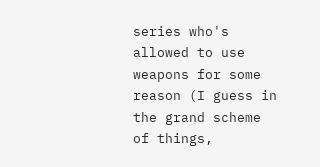series who's allowed to use weapons for some reason (I guess in the grand scheme of things,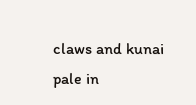claws and kunai pale in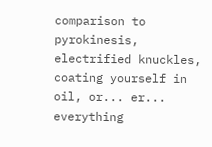comparison to pyrokinesis, electrified knuckles, coating yourself in oil, or... er... everything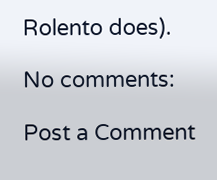Rolento does).

No comments:

Post a Comment